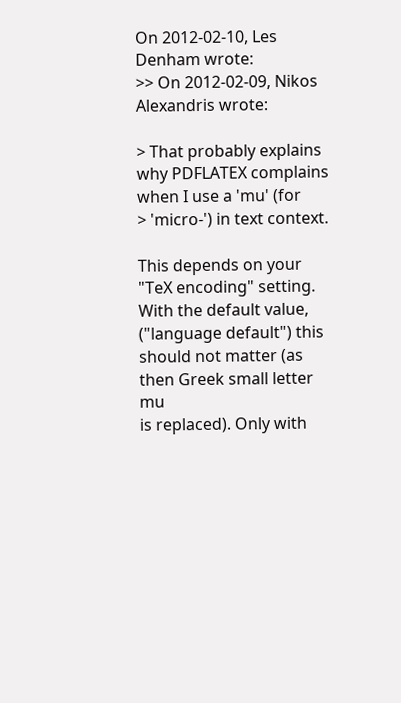On 2012-02-10, Les Denham wrote:
>> On 2012-02-09, Nikos Alexandris wrote:

> That probably explains why PDFLATEX complains when I use a 'mu' (for
> 'micro-') in text context.

This depends on your "TeX encoding" setting. With the default value,
("language default") this should not matter (as then Greek small letter mu
is replaced). Only with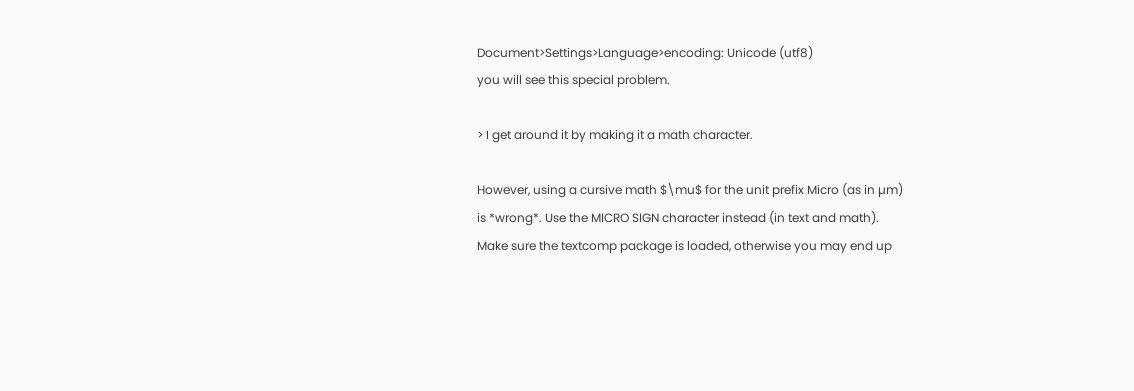Document>Settings>Language>encoding: Unicode (utf8)
you will see this special problem.

> I get around it by making it a math character.

However, using a cursive math $\mu$ for the unit prefix Micro (as in µm)
is *wrong*. Use the MICRO SIGN character instead (in text and math).
Make sure the textcomp package is loaded, otherwise you may end up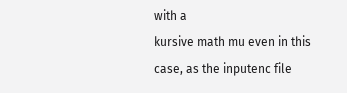with a
kursive math mu even in this case, as the inputenc file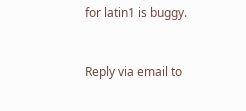for latin1 is buggy.


Reply via email to